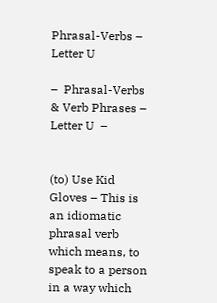Phrasal-Verbs – Letter U

–  Phrasal-Verbs & Verb Phrases – Letter U  –


(to) Use Kid Gloves – This is an idiomatic phrasal verb which means, to speak to a person in a way which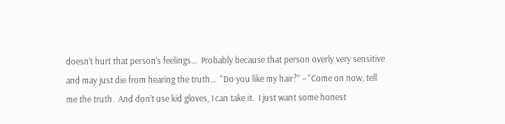doesn’t hurt that person’s feelings…  Probably because that person overly very sensitive and may just die from hearing the truth…  “Do you like my hair?” – “Come on now, tell me the truth.  And don’t use kid gloves, I can take it.  I just want some honest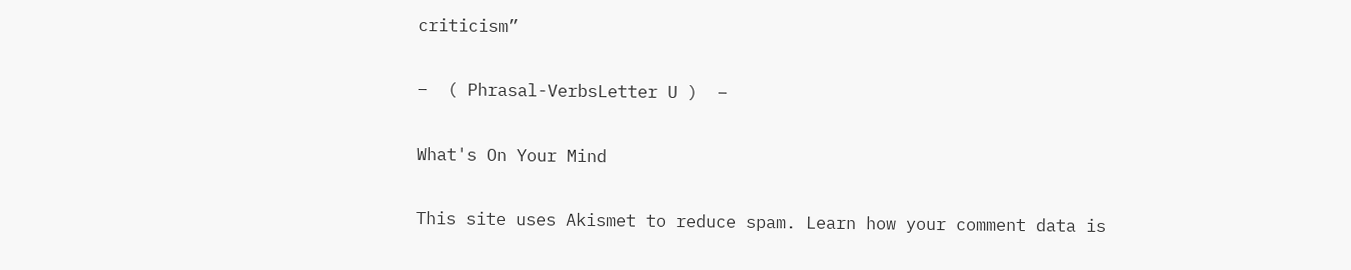criticism”

–  ( Phrasal-VerbsLetter U )  –

What's On Your Mind

This site uses Akismet to reduce spam. Learn how your comment data is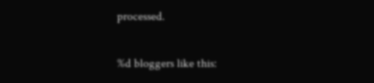processed.

%d bloggers like this: